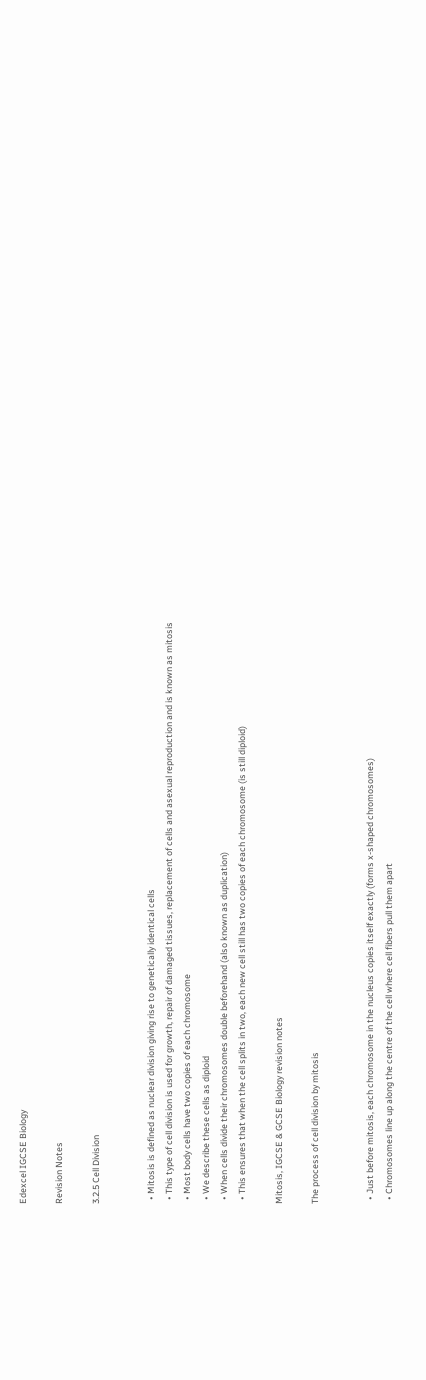Edexcel IGCSE Biology

Revision Notes

3.2.5 Cell Division


  • Mitosis is defined as nuclear division giving rise to genetically identical cells
  • This type of cell division is used for growth, repair of damaged tissues, replacement of cells and asexual reproduction and is known as mitosis
  • Most body cells have two copies of each chromosome
  • We describe these cells as diploid
  • When cells divide their chromosomes double beforehand (also known as duplication)
  • This ensures that when the cell splits in two, each new cell still has two copies of each chromosome (is still diploid)

Mitosis, IGCSE & GCSE Biology revision notes

The process of cell division by mitosis


  • Just before mitosis, each chromosome in the nucleus copies itself exactly (forms x-shaped chromosomes)
  • Chromosomes line up along the centre of the cell where cell fibers pull them apart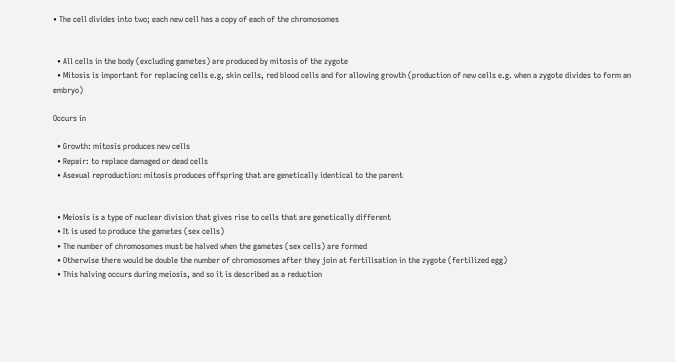• The cell divides into two; each new cell has a copy of each of the chromosomes


  • All cells in the body (excluding gametes) are produced by mitosis of the zygote
  • Mitosis is important for replacing cells e.g, skin cells, red blood cells and for allowing growth (production of new cells e.g. when a zygote divides to form an embryo)

Occurs in

  • Growth: mitosis produces new cells
  • Repair: to replace damaged or dead cells
  • Asexual reproduction: mitosis produces offspring that are genetically identical to the parent


  • Meiosis is a type of nuclear division that gives rise to cells that are genetically different
  • It is used to produce the gametes (sex cells)
  • The number of chromosomes must be halved when the gametes (sex cells) are formed
  • Otherwise there would be double the number of chromosomes after they join at fertilisation in the zygote (fertilized egg)
  • This halving occurs during meiosis, and so it is described as a reduction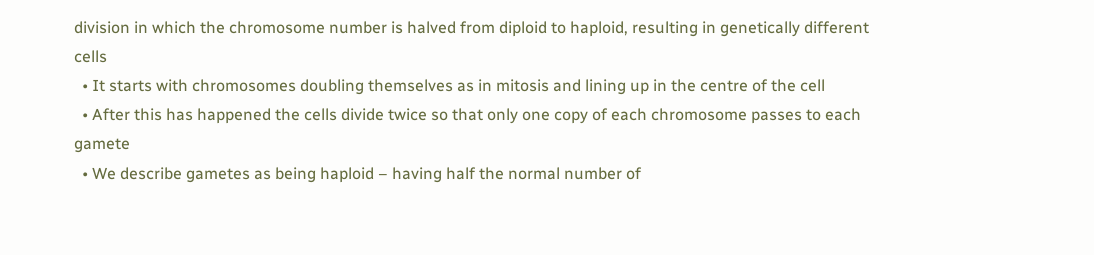division in which the chromosome number is halved from diploid to haploid, resulting in genetically different cells
  • It starts with chromosomes doubling themselves as in mitosis and lining up in the centre of the cell
  • After this has happened the cells divide twice so that only one copy of each chromosome passes to each gamete
  • We describe gametes as being haploid – having half the normal number of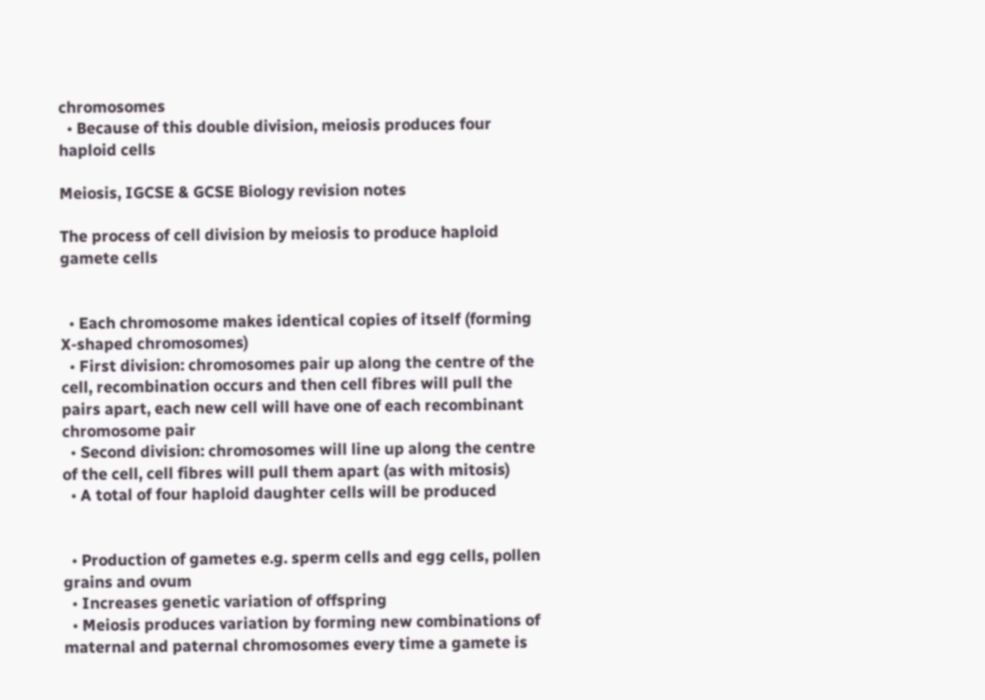chromosomes
  • Because of this double division, meiosis produces four haploid cells

Meiosis, IGCSE & GCSE Biology revision notes

The process of cell division by meiosis to produce haploid gamete cells


  • Each chromosome makes identical copies of itself (forming X-shaped chromosomes)
  • First division: chromosomes pair up along the centre of the cell, recombination occurs and then cell fibres will pull the pairs apart, each new cell will have one of each recombinant chromosome pair
  • Second division: chromosomes will line up along the centre of the cell, cell fibres will pull them apart (as with mitosis)
  • A total of four haploid daughter cells will be produced


  • Production of gametes e.g. sperm cells and egg cells, pollen grains and ovum
  • Increases genetic variation of offspring
  • Meiosis produces variation by forming new combinations of maternal and paternal chromosomes every time a gamete is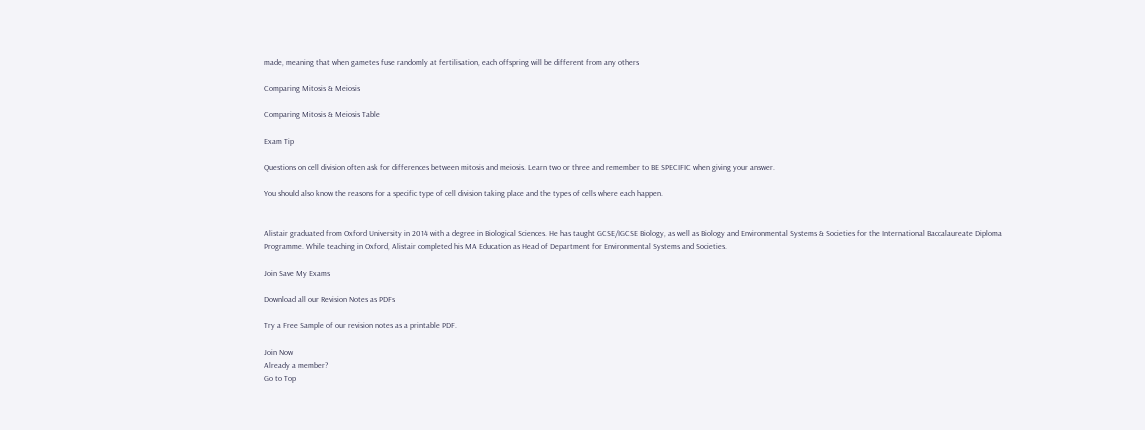made, meaning that when gametes fuse randomly at fertilisation, each offspring will be different from any others

Comparing Mitosis & Meiosis

Comparing Mitosis & Meiosis Table

Exam Tip

Questions on cell division often ask for differences between mitosis and meiosis. Learn two or three and remember to BE SPECIFIC when giving your answer.

You should also know the reasons for a specific type of cell division taking place and the types of cells where each happen.


Alistair graduated from Oxford University in 2014 with a degree in Biological Sciences. He has taught GCSE/IGCSE Biology, as well as Biology and Environmental Systems & Societies for the International Baccalaureate Diploma Programme. While teaching in Oxford, Alistair completed his MA Education as Head of Department for Environmental Systems and Societies.

Join Save My Exams

Download all our Revision Notes as PDFs

Try a Free Sample of our revision notes as a printable PDF.

Join Now
Already a member?
Go to Top